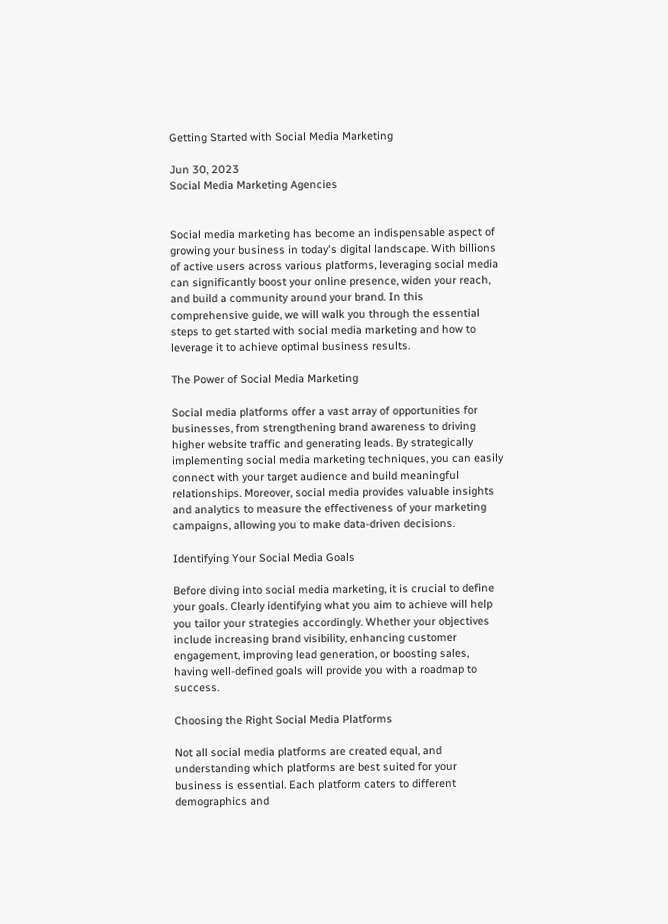Getting Started with Social Media Marketing

Jun 30, 2023
Social Media Marketing Agencies


Social media marketing has become an indispensable aspect of growing your business in today's digital landscape. With billions of active users across various platforms, leveraging social media can significantly boost your online presence, widen your reach, and build a community around your brand. In this comprehensive guide, we will walk you through the essential steps to get started with social media marketing and how to leverage it to achieve optimal business results.

The Power of Social Media Marketing

Social media platforms offer a vast array of opportunities for businesses, from strengthening brand awareness to driving higher website traffic and generating leads. By strategically implementing social media marketing techniques, you can easily connect with your target audience and build meaningful relationships. Moreover, social media provides valuable insights and analytics to measure the effectiveness of your marketing campaigns, allowing you to make data-driven decisions.

Identifying Your Social Media Goals

Before diving into social media marketing, it is crucial to define your goals. Clearly identifying what you aim to achieve will help you tailor your strategies accordingly. Whether your objectives include increasing brand visibility, enhancing customer engagement, improving lead generation, or boosting sales, having well-defined goals will provide you with a roadmap to success.

Choosing the Right Social Media Platforms

Not all social media platforms are created equal, and understanding which platforms are best suited for your business is essential. Each platform caters to different demographics and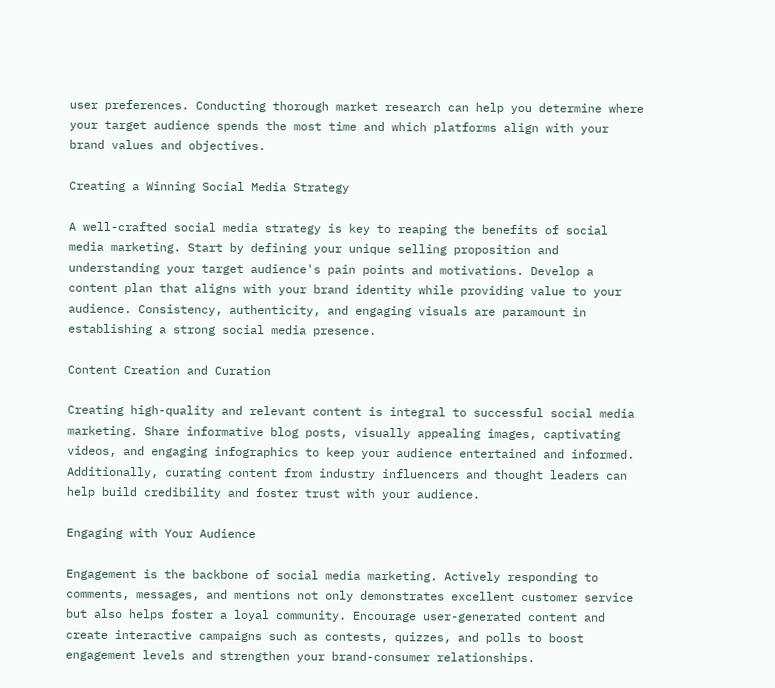user preferences. Conducting thorough market research can help you determine where your target audience spends the most time and which platforms align with your brand values and objectives.

Creating a Winning Social Media Strategy

A well-crafted social media strategy is key to reaping the benefits of social media marketing. Start by defining your unique selling proposition and understanding your target audience's pain points and motivations. Develop a content plan that aligns with your brand identity while providing value to your audience. Consistency, authenticity, and engaging visuals are paramount in establishing a strong social media presence.

Content Creation and Curation

Creating high-quality and relevant content is integral to successful social media marketing. Share informative blog posts, visually appealing images, captivating videos, and engaging infographics to keep your audience entertained and informed. Additionally, curating content from industry influencers and thought leaders can help build credibility and foster trust with your audience.

Engaging with Your Audience

Engagement is the backbone of social media marketing. Actively responding to comments, messages, and mentions not only demonstrates excellent customer service but also helps foster a loyal community. Encourage user-generated content and create interactive campaigns such as contests, quizzes, and polls to boost engagement levels and strengthen your brand-consumer relationships.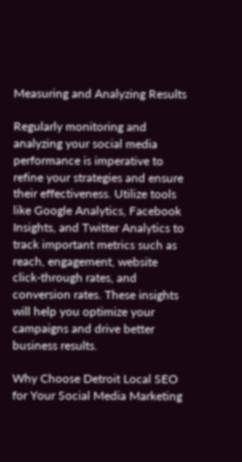Measuring and Analyzing Results

Regularly monitoring and analyzing your social media performance is imperative to refine your strategies and ensure their effectiveness. Utilize tools like Google Analytics, Facebook Insights, and Twitter Analytics to track important metrics such as reach, engagement, website click-through rates, and conversion rates. These insights will help you optimize your campaigns and drive better business results.

Why Choose Detroit Local SEO for Your Social Media Marketing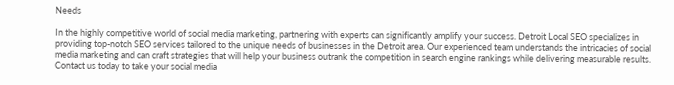Needs

In the highly competitive world of social media marketing, partnering with experts can significantly amplify your success. Detroit Local SEO specializes in providing top-notch SEO services tailored to the unique needs of businesses in the Detroit area. Our experienced team understands the intricacies of social media marketing and can craft strategies that will help your business outrank the competition in search engine rankings while delivering measurable results. Contact us today to take your social media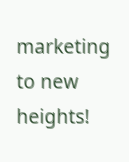marketing to new heights!